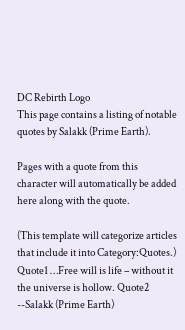DC Rebirth Logo
This page contains a listing of notable quotes by Salakk (Prime Earth).

Pages with a quote from this character will automatically be added here along with the quote.

(This template will categorize articles that include it into Category:Quotes.)
Quote1 …Free will is life – without it the universe is hollow. Quote2
--Salakk (Prime Earth)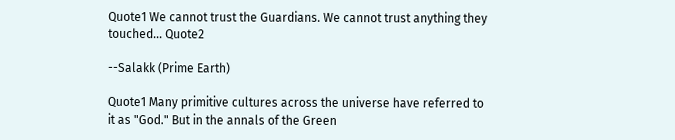Quote1 We cannot trust the Guardians. We cannot trust anything they touched... Quote2

--Salakk (Prime Earth)

Quote1 Many primitive cultures across the universe have referred to it as "God." But in the annals of the Green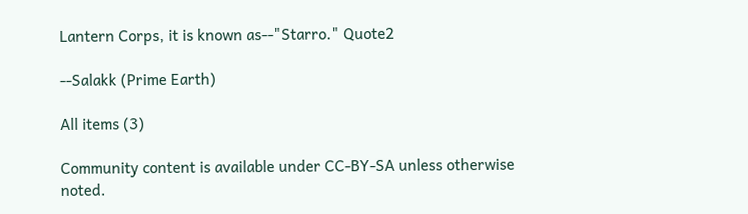Lantern Corps, it is known as--"Starro." Quote2

--Salakk (Prime Earth)

All items (3)

Community content is available under CC-BY-SA unless otherwise noted.